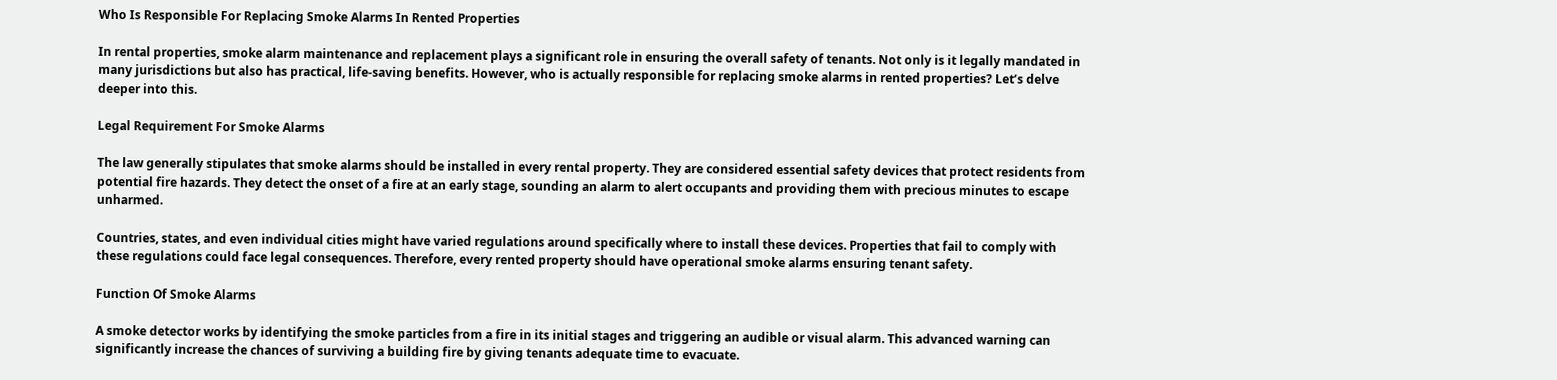Who Is Responsible For Replacing Smoke Alarms In Rented Properties

In rental properties, smoke alarm maintenance and replacement plays a significant role in ensuring the overall safety of tenants. Not only is it legally mandated in many jurisdictions but also has practical, life-saving benefits. However, who is actually responsible for replacing smoke alarms in rented properties? Let’s delve deeper into this.

Legal Requirement For Smoke Alarms

The law generally stipulates that smoke alarms should be installed in every rental property. They are considered essential safety devices that protect residents from potential fire hazards. They detect the onset of a fire at an early stage, sounding an alarm to alert occupants and providing them with precious minutes to escape unharmed.

Countries, states, and even individual cities might have varied regulations around specifically where to install these devices. Properties that fail to comply with these regulations could face legal consequences. Therefore, every rented property should have operational smoke alarms ensuring tenant safety.

Function Of Smoke Alarms

A smoke detector works by identifying the smoke particles from a fire in its initial stages and triggering an audible or visual alarm. This advanced warning can significantly increase the chances of surviving a building fire by giving tenants adequate time to evacuate.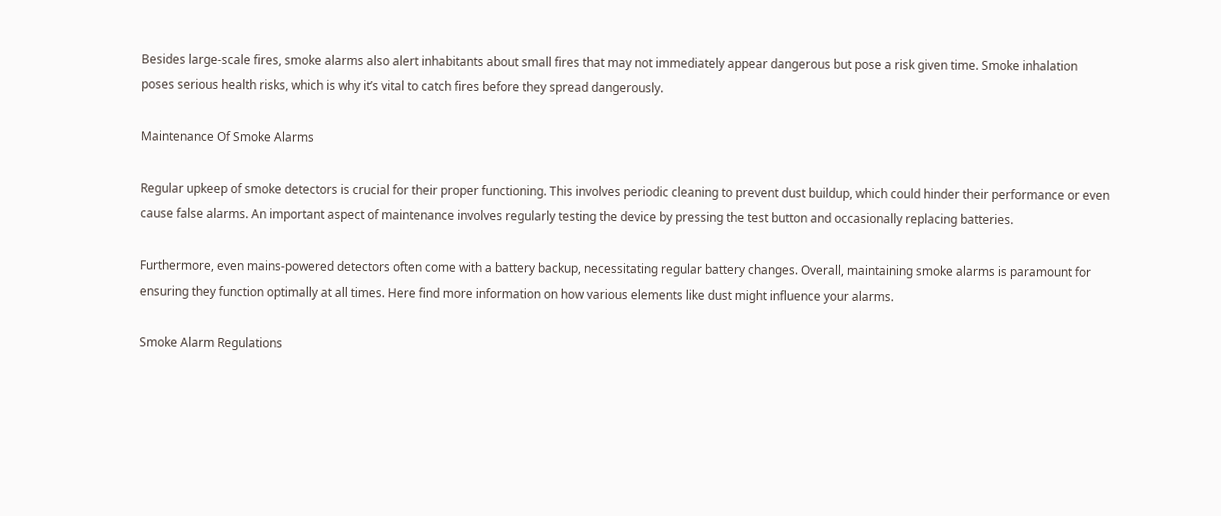Besides large-scale fires, smoke alarms also alert inhabitants about small fires that may not immediately appear dangerous but pose a risk given time. Smoke inhalation poses serious health risks, which is why it’s vital to catch fires before they spread dangerously.

Maintenance Of Smoke Alarms

Regular upkeep of smoke detectors is crucial for their proper functioning. This involves periodic cleaning to prevent dust buildup, which could hinder their performance or even cause false alarms. An important aspect of maintenance involves regularly testing the device by pressing the test button and occasionally replacing batteries.

Furthermore, even mains-powered detectors often come with a battery backup, necessitating regular battery changes. Overall, maintaining smoke alarms is paramount for ensuring they function optimally at all times. Here find more information on how various elements like dust might influence your alarms.

Smoke Alarm Regulations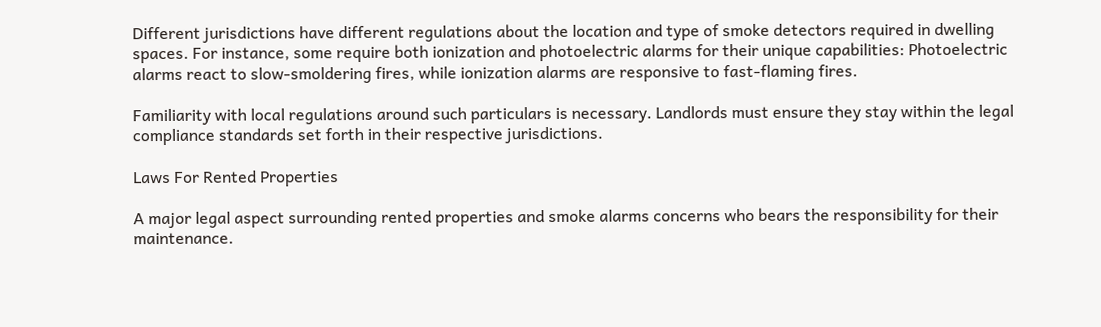Different jurisdictions have different regulations about the location and type of smoke detectors required in dwelling spaces. For instance, some require both ionization and photoelectric alarms for their unique capabilities: Photoelectric alarms react to slow-smoldering fires, while ionization alarms are responsive to fast-flaming fires.

Familiarity with local regulations around such particulars is necessary. Landlords must ensure they stay within the legal compliance standards set forth in their respective jurisdictions.

Laws For Rented Properties

A major legal aspect surrounding rented properties and smoke alarms concerns who bears the responsibility for their maintenance.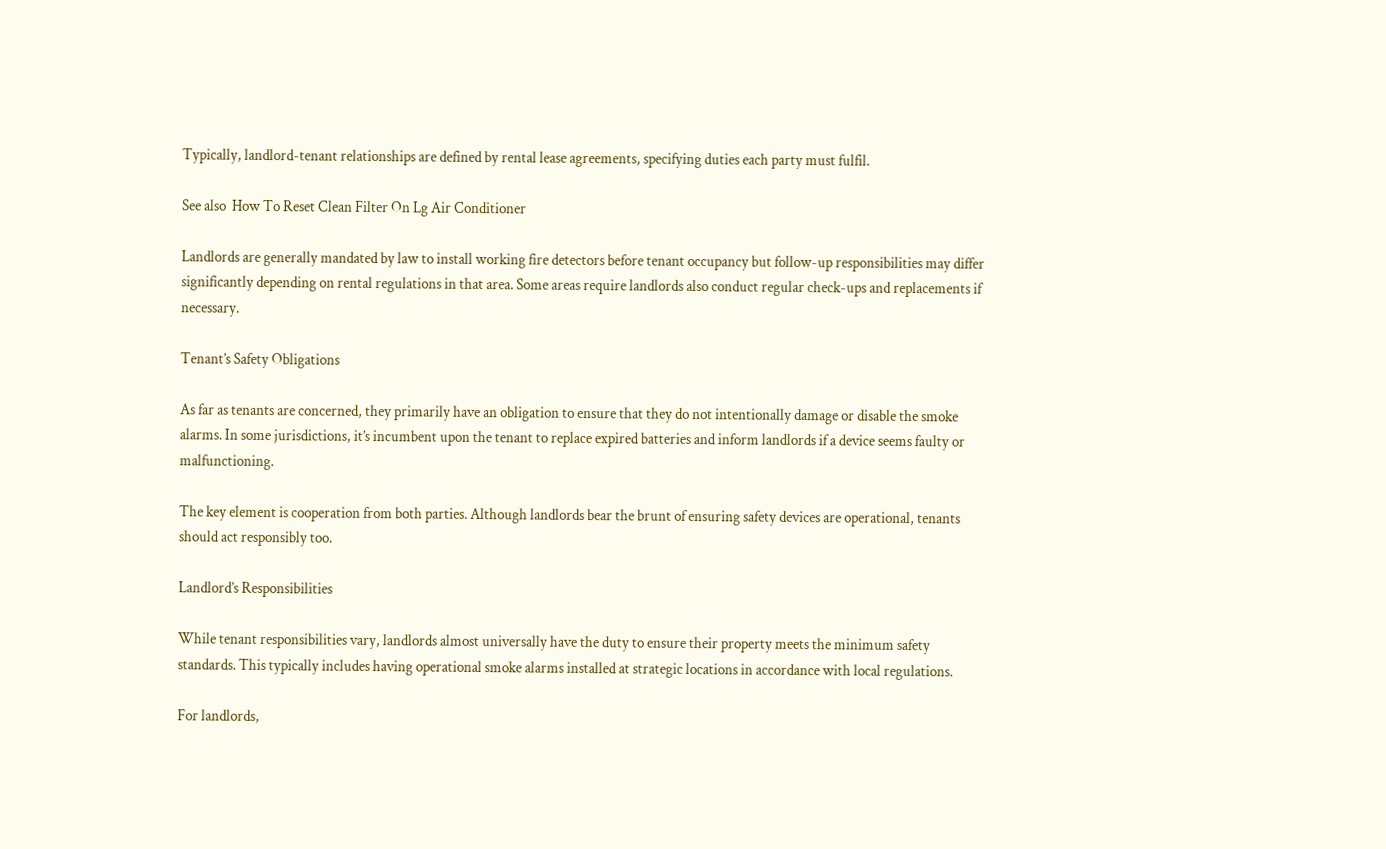Typically, landlord-tenant relationships are defined by rental lease agreements, specifying duties each party must fulfil.

See also  How To Reset Clean Filter On Lg Air Conditioner

Landlords are generally mandated by law to install working fire detectors before tenant occupancy but follow-up responsibilities may differ significantly depending on rental regulations in that area. Some areas require landlords also conduct regular check-ups and replacements if necessary.

Tenant’s Safety Obligations

As far as tenants are concerned, they primarily have an obligation to ensure that they do not intentionally damage or disable the smoke alarms. In some jurisdictions, it’s incumbent upon the tenant to replace expired batteries and inform landlords if a device seems faulty or malfunctioning.

The key element is cooperation from both parties. Although landlords bear the brunt of ensuring safety devices are operational, tenants should act responsibly too.

Landlord’s Responsibilities

While tenant responsibilities vary, landlords almost universally have the duty to ensure their property meets the minimum safety standards. This typically includes having operational smoke alarms installed at strategic locations in accordance with local regulations.

For landlords,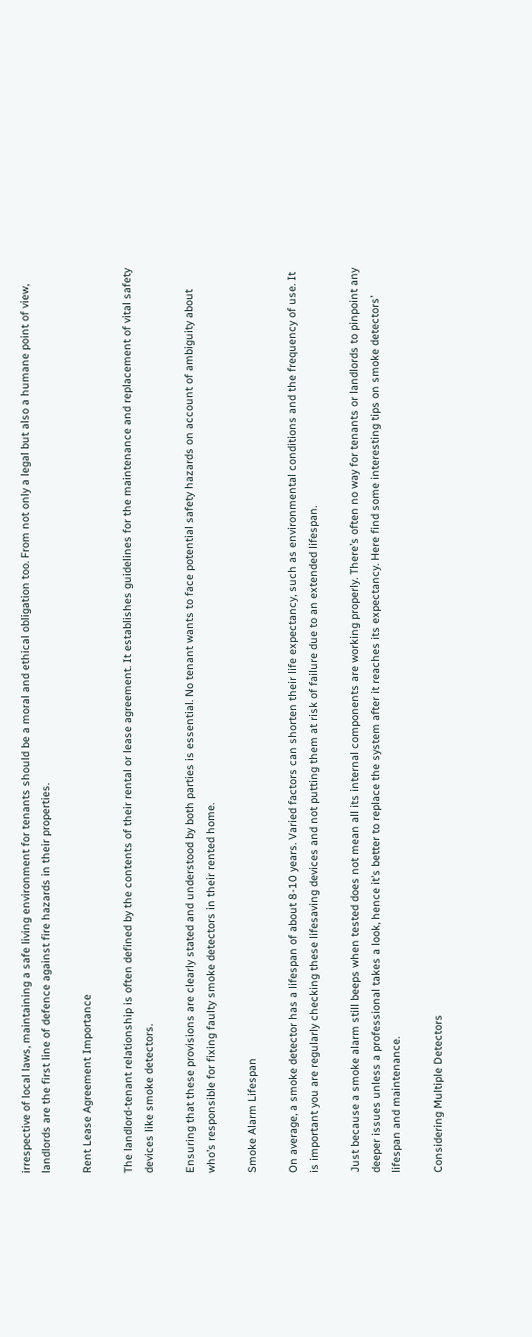irrespective of local laws, maintaining a safe living environment for tenants should be a moral and ethical obligation too. From not only a legal but also a humane point of view, landlords are the first line of defence against fire hazards in their properties.

Rent Lease Agreement Importance

The landlord-tenant relationship is often defined by the contents of their rental or lease agreement. It establishes guidelines for the maintenance and replacement of vital safety devices like smoke detectors.

Ensuring that these provisions are clearly stated and understood by both parties is essential. No tenant wants to face potential safety hazards on account of ambiguity about who’s responsible for fixing faulty smoke detectors in their rented home.

Smoke Alarm Lifespan

On average, a smoke detector has a lifespan of about 8-10 years. Varied factors can shorten their life expectancy, such as environmental conditions and the frequency of use. It is important you are regularly checking these lifesaving devices and not putting them at risk of failure due to an extended lifespan.

Just because a smoke alarm still beeps when tested does not mean all its internal components are working properly. There’s often no way for tenants or landlords to pinpoint any deeper issues unless a professional takes a look, hence it’s better to replace the system after it reaches its expectancy. Here find some interesting tips on smoke detectors’ lifespan and maintenance.

Considering Multiple Detectors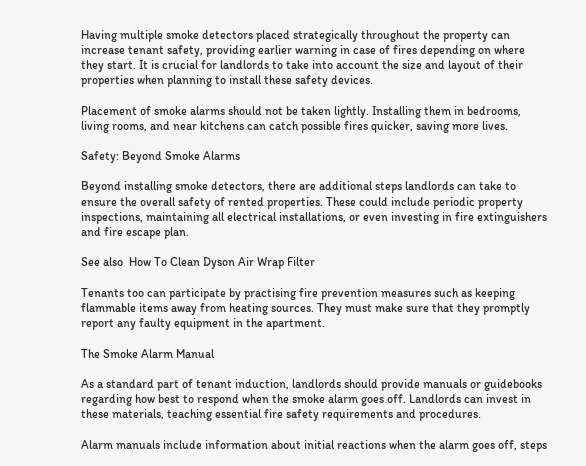Having multiple smoke detectors placed strategically throughout the property can increase tenant safety, providing earlier warning in case of fires depending on where they start. It is crucial for landlords to take into account the size and layout of their properties when planning to install these safety devices.

Placement of smoke alarms should not be taken lightly. Installing them in bedrooms, living rooms, and near kitchens can catch possible fires quicker, saving more lives.

Safety: Beyond Smoke Alarms

Beyond installing smoke detectors, there are additional steps landlords can take to ensure the overall safety of rented properties. These could include periodic property inspections, maintaining all electrical installations, or even investing in fire extinguishers and fire escape plan.

See also  How To Clean Dyson Air Wrap Filter

Tenants too can participate by practising fire prevention measures such as keeping flammable items away from heating sources. They must make sure that they promptly report any faulty equipment in the apartment.

The Smoke Alarm Manual

As a standard part of tenant induction, landlords should provide manuals or guidebooks regarding how best to respond when the smoke alarm goes off. Landlords can invest in these materials, teaching essential fire safety requirements and procedures.

Alarm manuals include information about initial reactions when the alarm goes off, steps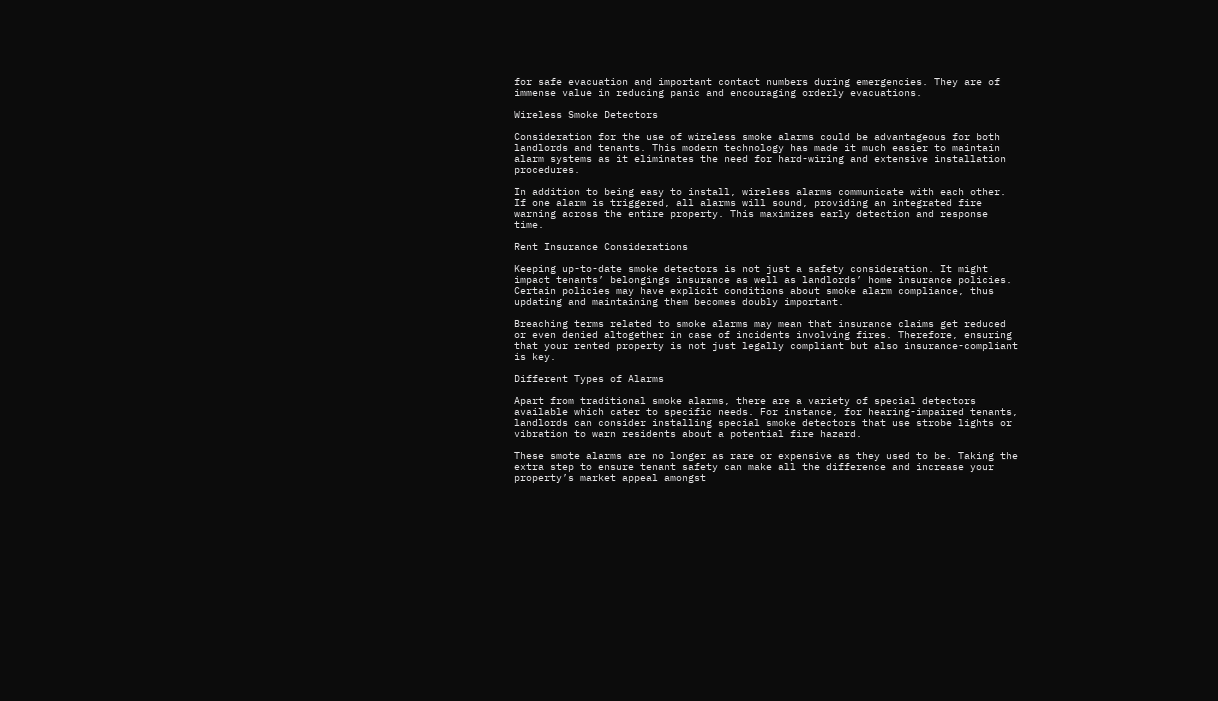for safe evacuation and important contact numbers during emergencies. They are of immense value in reducing panic and encouraging orderly evacuations.

Wireless Smoke Detectors

Consideration for the use of wireless smoke alarms could be advantageous for both landlords and tenants. This modern technology has made it much easier to maintain alarm systems as it eliminates the need for hard-wiring and extensive installation procedures.

In addition to being easy to install, wireless alarms communicate with each other. If one alarm is triggered, all alarms will sound, providing an integrated fire warning across the entire property. This maximizes early detection and response time.

Rent Insurance Considerations

Keeping up-to-date smoke detectors is not just a safety consideration. It might impact tenants’ belongings insurance as well as landlords’ home insurance policies. Certain policies may have explicit conditions about smoke alarm compliance, thus updating and maintaining them becomes doubly important.

Breaching terms related to smoke alarms may mean that insurance claims get reduced or even denied altogether in case of incidents involving fires. Therefore, ensuring that your rented property is not just legally compliant but also insurance-compliant is key.

Different Types of Alarms

Apart from traditional smoke alarms, there are a variety of special detectors available which cater to specific needs. For instance, for hearing-impaired tenants, landlords can consider installing special smoke detectors that use strobe lights or vibration to warn residents about a potential fire hazard.

These smote alarms are no longer as rare or expensive as they used to be. Taking the extra step to ensure tenant safety can make all the difference and increase your property’s market appeal amongst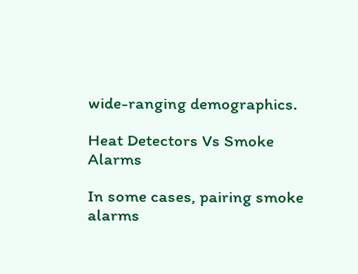wide-ranging demographics.

Heat Detectors Vs Smoke Alarms

In some cases, pairing smoke alarms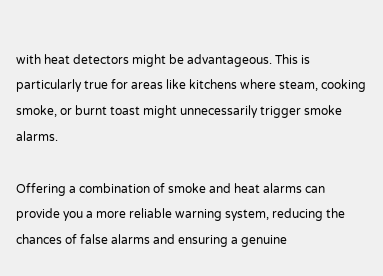with heat detectors might be advantageous. This is particularly true for areas like kitchens where steam, cooking smoke, or burnt toast might unnecessarily trigger smoke alarms.

Offering a combination of smoke and heat alarms can provide you a more reliable warning system, reducing the chances of false alarms and ensuring a genuine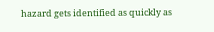hazard gets identified as quickly as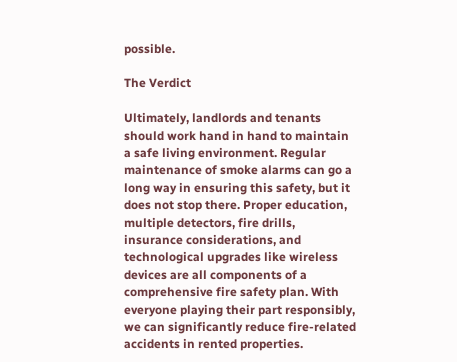possible.

The Verdict

Ultimately, landlords and tenants should work hand in hand to maintain a safe living environment. Regular maintenance of smoke alarms can go a long way in ensuring this safety, but it does not stop there. Proper education, multiple detectors, fire drills, insurance considerations, and technological upgrades like wireless devices are all components of a comprehensive fire safety plan. With everyone playing their part responsibly, we can significantly reduce fire-related accidents in rented properties.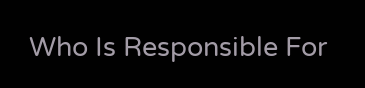Who Is Responsible For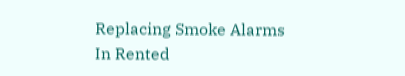Replacing Smoke Alarms In Rented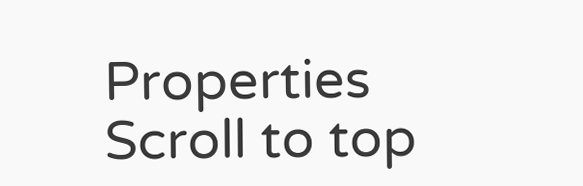Properties
Scroll to top